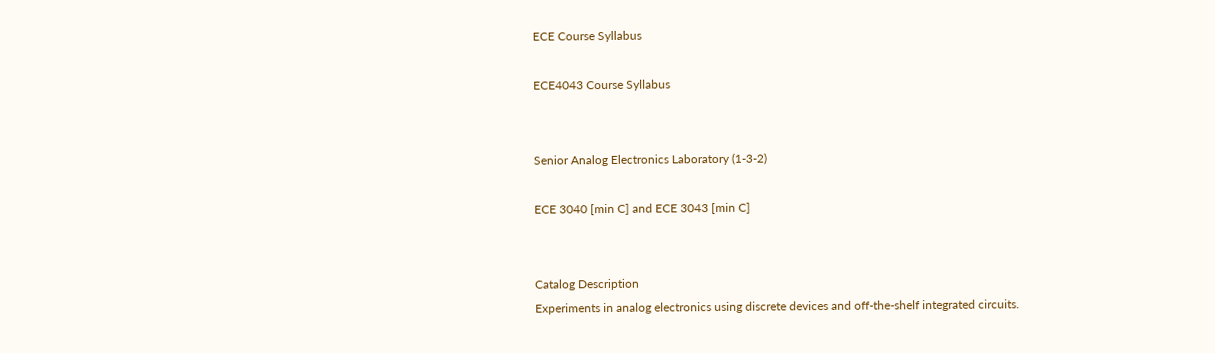ECE Course Syllabus

ECE4043 Course Syllabus


Senior Analog Electronics Laboratory (1-3-2)

ECE 3040 [min C] and ECE 3043 [min C]


Catalog Description
Experiments in analog electronics using discrete devices and off-the-shelf integrated circuits.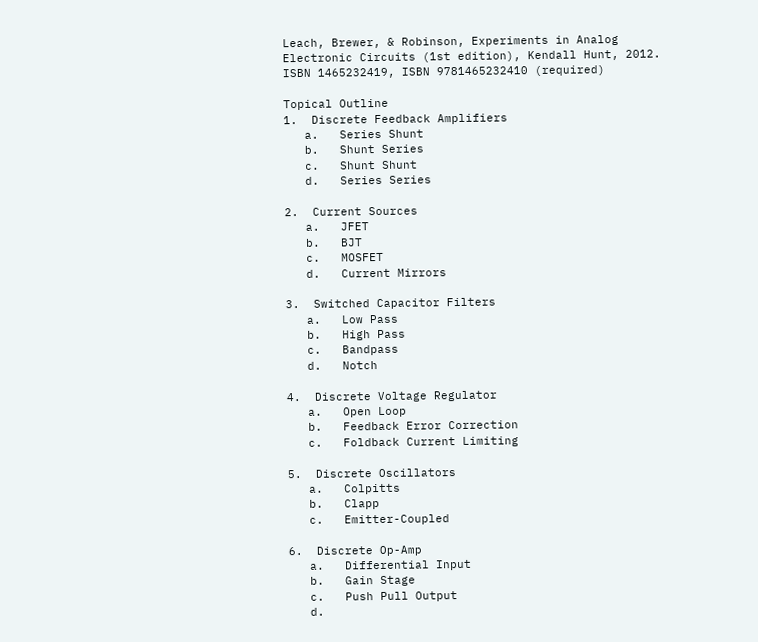Leach, Brewer, & Robinson, Experiments in Analog Electronic Circuits (1st edition), Kendall Hunt, 2012. ISBN 1465232419, ISBN 9781465232410 (required)

Topical Outline
1.  Discrete Feedback Amplifiers
   a.   Series Shunt
   b.   Shunt Series
   c.   Shunt Shunt
   d.   Series Series

2.  Current Sources
   a.   JFET
   b.   BJT
   c.   MOSFET
   d.   Current Mirrors

3.  Switched Capacitor Filters
   a.   Low Pass
   b.   High Pass
   c.   Bandpass
   d.   Notch

4.  Discrete Voltage Regulator
   a.   Open Loop
   b.   Feedback Error Correction
   c.   Foldback Current Limiting

5.  Discrete Oscillators
   a.   Colpitts
   b.   Clapp
   c.   Emitter-Coupled

6.  Discrete Op-Amp
   a.   Differential Input
   b.   Gain Stage
   c.   Push Pull Output
   d.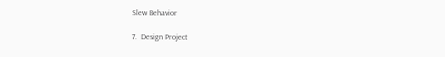Slew Behavior

7.  Design Project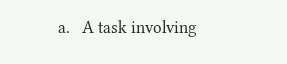a.   A task involving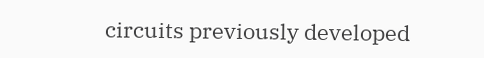circuits previously developed